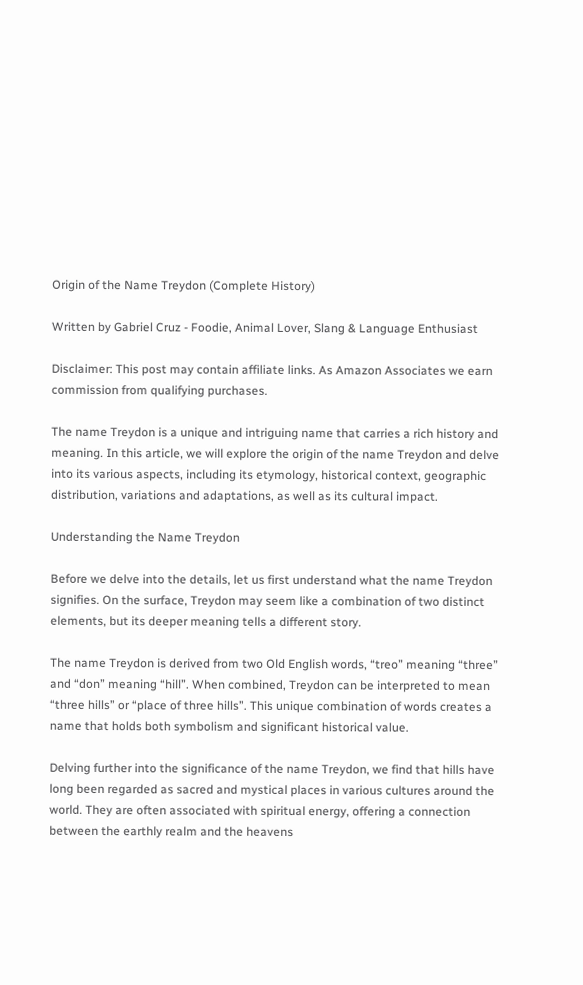Origin of the Name Treydon (Complete History)

Written by Gabriel Cruz - Foodie, Animal Lover, Slang & Language Enthusiast

Disclaimer: This post may contain affiliate links. As Amazon Associates we earn commission from qualifying purchases.

The name Treydon is a unique and intriguing name that carries a rich history and meaning. In this article, we will explore the origin of the name Treydon and delve into its various aspects, including its etymology, historical context, geographic distribution, variations and adaptations, as well as its cultural impact.

Understanding the Name Treydon

Before we delve into the details, let us first understand what the name Treydon signifies. On the surface, Treydon may seem like a combination of two distinct elements, but its deeper meaning tells a different story.

The name Treydon is derived from two Old English words, “treo” meaning “three” and “don” meaning “hill”. When combined, Treydon can be interpreted to mean “three hills” or “place of three hills”. This unique combination of words creates a name that holds both symbolism and significant historical value.

Delving further into the significance of the name Treydon, we find that hills have long been regarded as sacred and mystical places in various cultures around the world. They are often associated with spiritual energy, offering a connection between the earthly realm and the heavens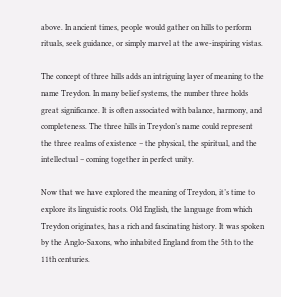above. In ancient times, people would gather on hills to perform rituals, seek guidance, or simply marvel at the awe-inspiring vistas.

The concept of three hills adds an intriguing layer of meaning to the name Treydon. In many belief systems, the number three holds great significance. It is often associated with balance, harmony, and completeness. The three hills in Treydon’s name could represent the three realms of existence – the physical, the spiritual, and the intellectual – coming together in perfect unity.

Now that we have explored the meaning of Treydon, it’s time to explore its linguistic roots. Old English, the language from which Treydon originates, has a rich and fascinating history. It was spoken by the Anglo-Saxons, who inhabited England from the 5th to the 11th centuries.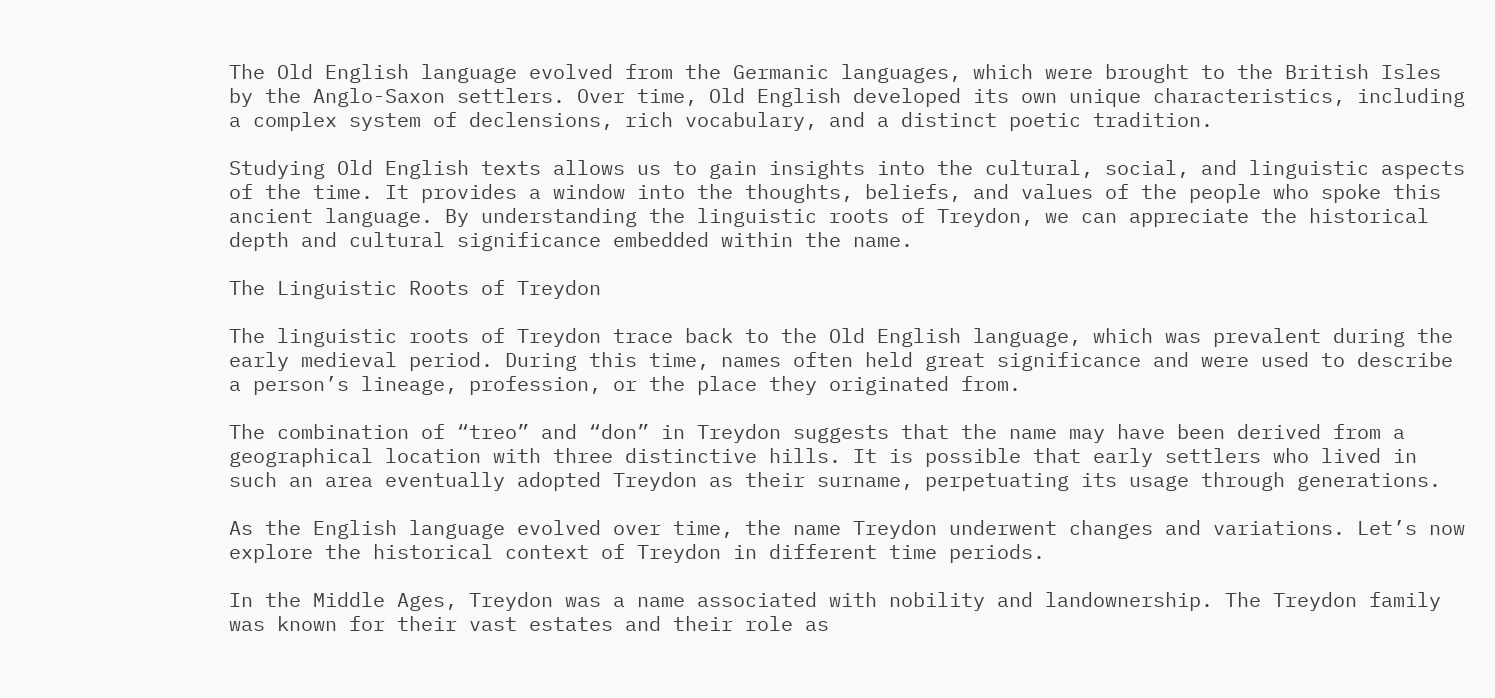The Old English language evolved from the Germanic languages, which were brought to the British Isles by the Anglo-Saxon settlers. Over time, Old English developed its own unique characteristics, including a complex system of declensions, rich vocabulary, and a distinct poetic tradition.

Studying Old English texts allows us to gain insights into the cultural, social, and linguistic aspects of the time. It provides a window into the thoughts, beliefs, and values of the people who spoke this ancient language. By understanding the linguistic roots of Treydon, we can appreciate the historical depth and cultural significance embedded within the name.

The Linguistic Roots of Treydon

The linguistic roots of Treydon trace back to the Old English language, which was prevalent during the early medieval period. During this time, names often held great significance and were used to describe a person’s lineage, profession, or the place they originated from.

The combination of “treo” and “don” in Treydon suggests that the name may have been derived from a geographical location with three distinctive hills. It is possible that early settlers who lived in such an area eventually adopted Treydon as their surname, perpetuating its usage through generations.

As the English language evolved over time, the name Treydon underwent changes and variations. Let’s now explore the historical context of Treydon in different time periods.

In the Middle Ages, Treydon was a name associated with nobility and landownership. The Treydon family was known for their vast estates and their role as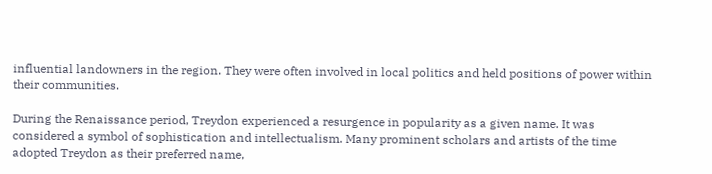influential landowners in the region. They were often involved in local politics and held positions of power within their communities.

During the Renaissance period, Treydon experienced a resurgence in popularity as a given name. It was considered a symbol of sophistication and intellectualism. Many prominent scholars and artists of the time adopted Treydon as their preferred name,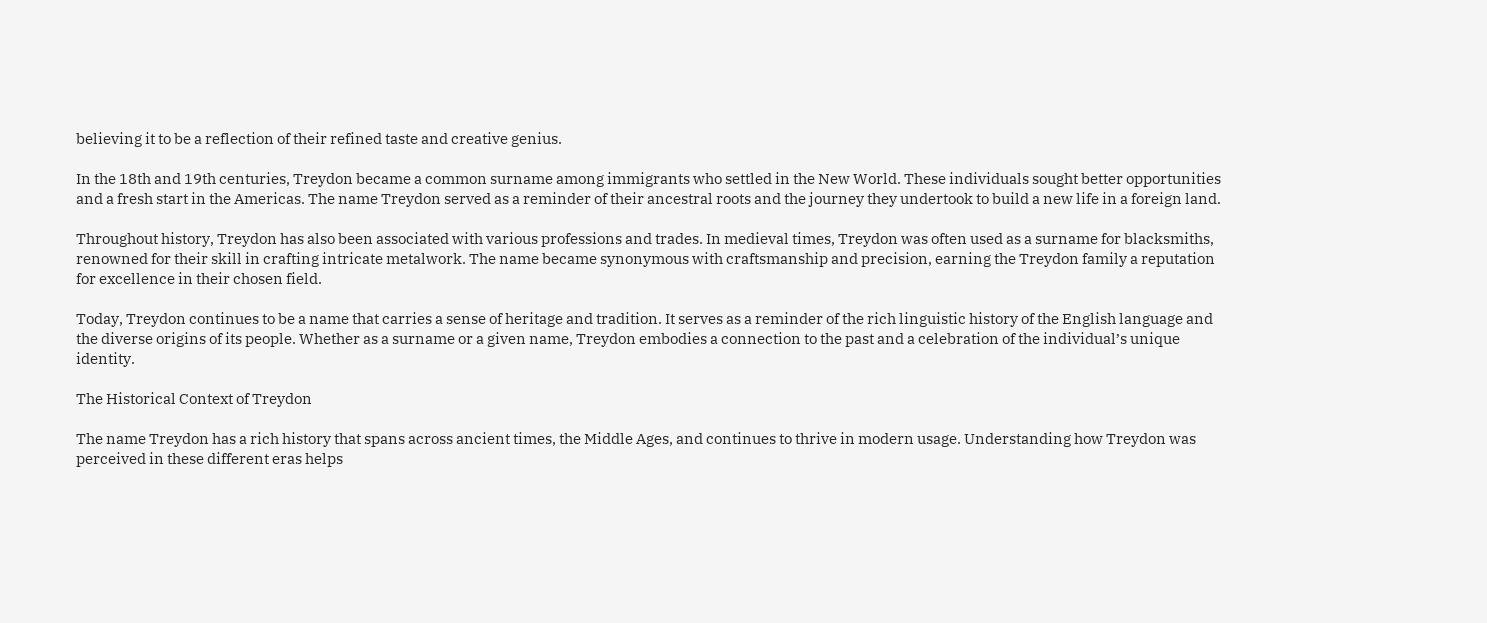believing it to be a reflection of their refined taste and creative genius.

In the 18th and 19th centuries, Treydon became a common surname among immigrants who settled in the New World. These individuals sought better opportunities and a fresh start in the Americas. The name Treydon served as a reminder of their ancestral roots and the journey they undertook to build a new life in a foreign land.

Throughout history, Treydon has also been associated with various professions and trades. In medieval times, Treydon was often used as a surname for blacksmiths, renowned for their skill in crafting intricate metalwork. The name became synonymous with craftsmanship and precision, earning the Treydon family a reputation for excellence in their chosen field.

Today, Treydon continues to be a name that carries a sense of heritage and tradition. It serves as a reminder of the rich linguistic history of the English language and the diverse origins of its people. Whether as a surname or a given name, Treydon embodies a connection to the past and a celebration of the individual’s unique identity.

The Historical Context of Treydon

The name Treydon has a rich history that spans across ancient times, the Middle Ages, and continues to thrive in modern usage. Understanding how Treydon was perceived in these different eras helps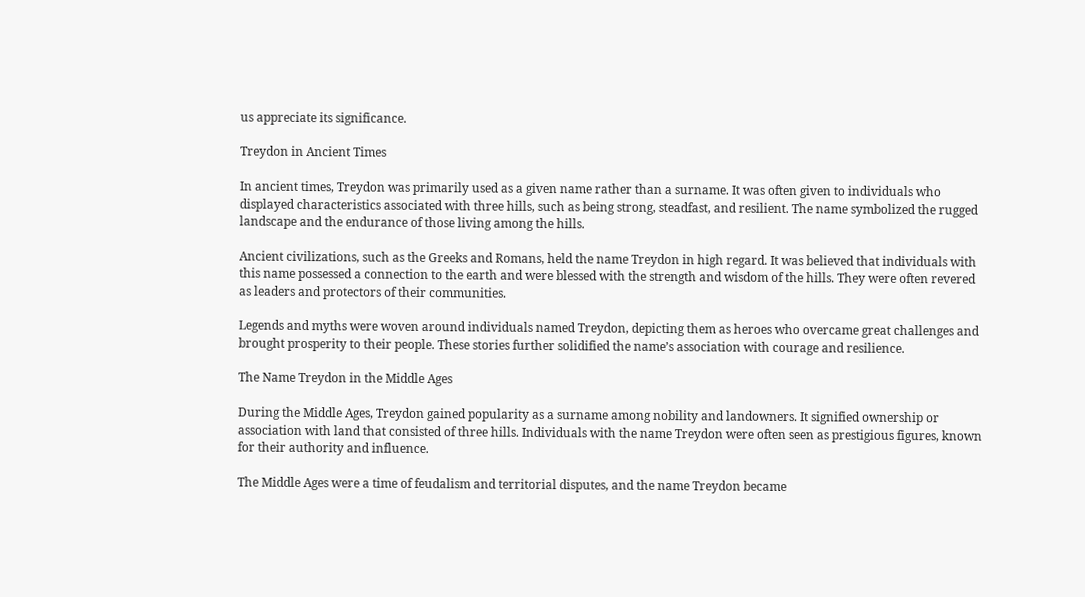us appreciate its significance.

Treydon in Ancient Times

In ancient times, Treydon was primarily used as a given name rather than a surname. It was often given to individuals who displayed characteristics associated with three hills, such as being strong, steadfast, and resilient. The name symbolized the rugged landscape and the endurance of those living among the hills.

Ancient civilizations, such as the Greeks and Romans, held the name Treydon in high regard. It was believed that individuals with this name possessed a connection to the earth and were blessed with the strength and wisdom of the hills. They were often revered as leaders and protectors of their communities.

Legends and myths were woven around individuals named Treydon, depicting them as heroes who overcame great challenges and brought prosperity to their people. These stories further solidified the name’s association with courage and resilience.

The Name Treydon in the Middle Ages

During the Middle Ages, Treydon gained popularity as a surname among nobility and landowners. It signified ownership or association with land that consisted of three hills. Individuals with the name Treydon were often seen as prestigious figures, known for their authority and influence.

The Middle Ages were a time of feudalism and territorial disputes, and the name Treydon became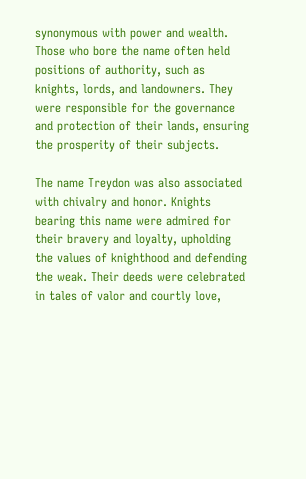synonymous with power and wealth. Those who bore the name often held positions of authority, such as knights, lords, and landowners. They were responsible for the governance and protection of their lands, ensuring the prosperity of their subjects.

The name Treydon was also associated with chivalry and honor. Knights bearing this name were admired for their bravery and loyalty, upholding the values of knighthood and defending the weak. Their deeds were celebrated in tales of valor and courtly love,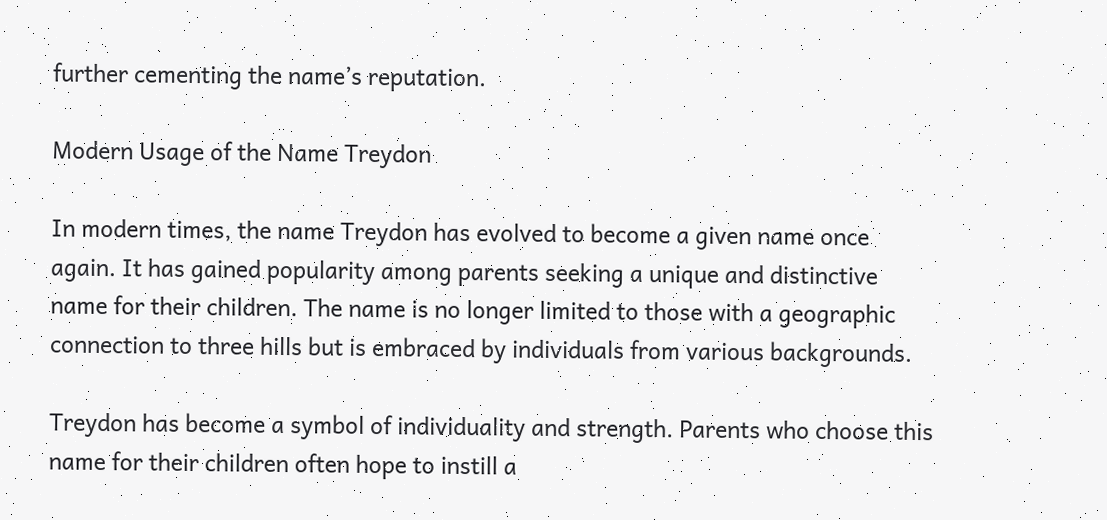further cementing the name’s reputation.

Modern Usage of the Name Treydon

In modern times, the name Treydon has evolved to become a given name once again. It has gained popularity among parents seeking a unique and distinctive name for their children. The name is no longer limited to those with a geographic connection to three hills but is embraced by individuals from various backgrounds.

Treydon has become a symbol of individuality and strength. Parents who choose this name for their children often hope to instill a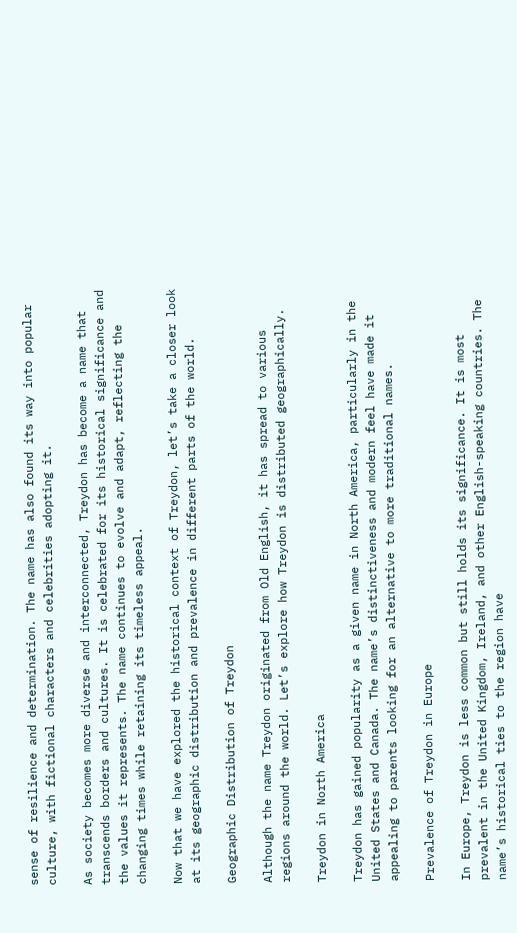sense of resilience and determination. The name has also found its way into popular culture, with fictional characters and celebrities adopting it.

As society becomes more diverse and interconnected, Treydon has become a name that transcends borders and cultures. It is celebrated for its historical significance and the values it represents. The name continues to evolve and adapt, reflecting the changing times while retaining its timeless appeal.

Now that we have explored the historical context of Treydon, let’s take a closer look at its geographic distribution and prevalence in different parts of the world.

Geographic Distribution of Treydon

Although the name Treydon originated from Old English, it has spread to various regions around the world. Let’s explore how Treydon is distributed geographically.

Treydon in North America

Treydon has gained popularity as a given name in North America, particularly in the United States and Canada. The name’s distinctiveness and modern feel have made it appealing to parents looking for an alternative to more traditional names.

Prevalence of Treydon in Europe

In Europe, Treydon is less common but still holds its significance. It is most prevalent in the United Kingdom, Ireland, and other English-speaking countries. The name’s historical ties to the region have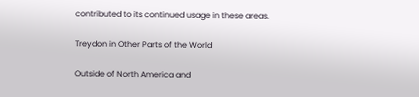contributed to its continued usage in these areas.

Treydon in Other Parts of the World

Outside of North America and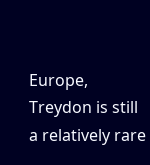Europe, Treydon is still a relatively rare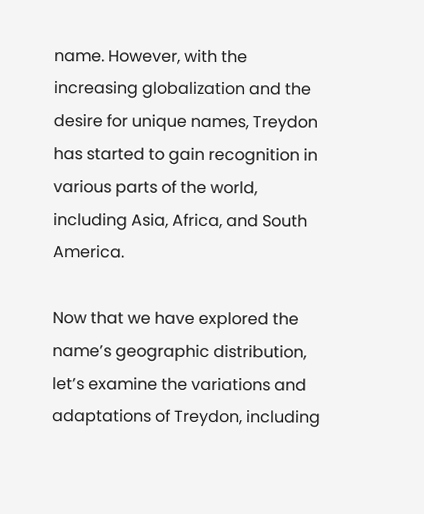name. However, with the increasing globalization and the desire for unique names, Treydon has started to gain recognition in various parts of the world, including Asia, Africa, and South America.

Now that we have explored the name’s geographic distribution, let’s examine the variations and adaptations of Treydon, including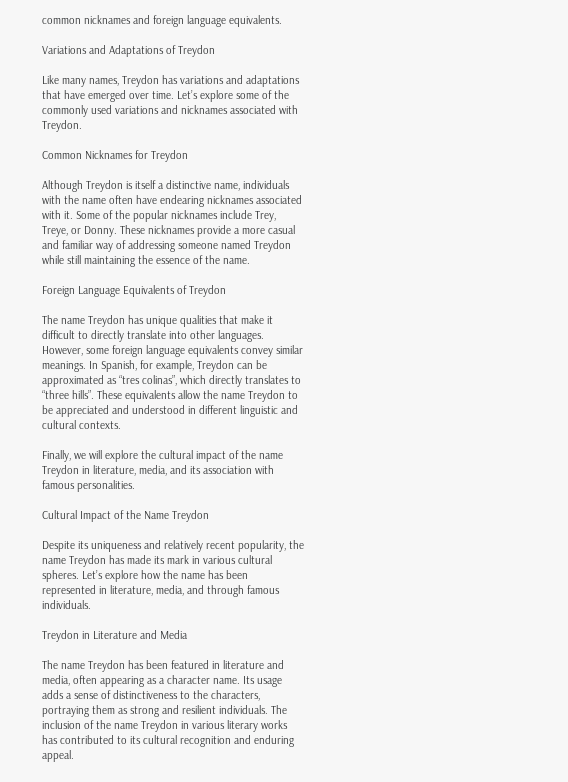common nicknames and foreign language equivalents.

Variations and Adaptations of Treydon

Like many names, Treydon has variations and adaptations that have emerged over time. Let’s explore some of the commonly used variations and nicknames associated with Treydon.

Common Nicknames for Treydon

Although Treydon is itself a distinctive name, individuals with the name often have endearing nicknames associated with it. Some of the popular nicknames include Trey, Treye, or Donny. These nicknames provide a more casual and familiar way of addressing someone named Treydon while still maintaining the essence of the name.

Foreign Language Equivalents of Treydon

The name Treydon has unique qualities that make it difficult to directly translate into other languages. However, some foreign language equivalents convey similar meanings. In Spanish, for example, Treydon can be approximated as “tres colinas”, which directly translates to “three hills”. These equivalents allow the name Treydon to be appreciated and understood in different linguistic and cultural contexts.

Finally, we will explore the cultural impact of the name Treydon in literature, media, and its association with famous personalities.

Cultural Impact of the Name Treydon

Despite its uniqueness and relatively recent popularity, the name Treydon has made its mark in various cultural spheres. Let’s explore how the name has been represented in literature, media, and through famous individuals.

Treydon in Literature and Media

The name Treydon has been featured in literature and media, often appearing as a character name. Its usage adds a sense of distinctiveness to the characters, portraying them as strong and resilient individuals. The inclusion of the name Treydon in various literary works has contributed to its cultural recognition and enduring appeal.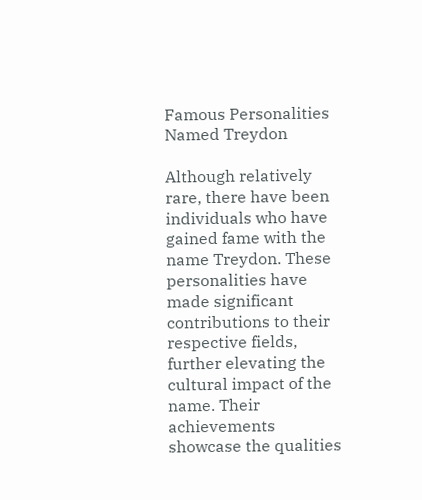Famous Personalities Named Treydon

Although relatively rare, there have been individuals who have gained fame with the name Treydon. These personalities have made significant contributions to their respective fields, further elevating the cultural impact of the name. Their achievements showcase the qualities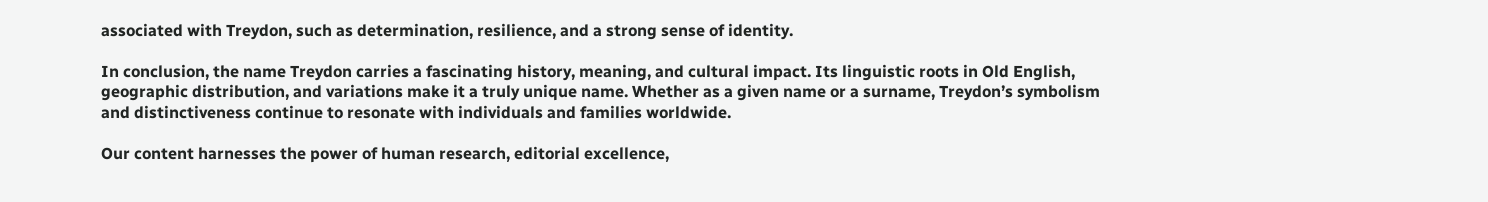associated with Treydon, such as determination, resilience, and a strong sense of identity.

In conclusion, the name Treydon carries a fascinating history, meaning, and cultural impact. Its linguistic roots in Old English, geographic distribution, and variations make it a truly unique name. Whether as a given name or a surname, Treydon’s symbolism and distinctiveness continue to resonate with individuals and families worldwide.

Our content harnesses the power of human research, editorial excellence,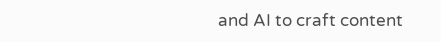and AI to craft content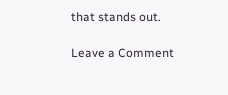that stands out.

Leave a Comment